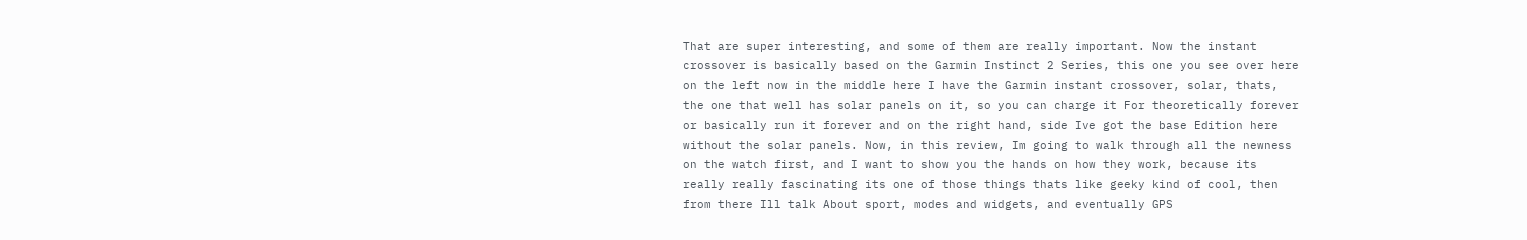That are super interesting, and some of them are really important. Now the instant crossover is basically based on the Garmin Instinct 2 Series, this one you see over here on the left now in the middle here I have the Garmin instant crossover, solar, thats, the one that well has solar panels on it, so you can charge it For theoretically forever or basically run it forever and on the right hand, side Ive got the base Edition here without the solar panels. Now, in this review, Im going to walk through all the newness on the watch first, and I want to show you the hands on how they work, because its really really fascinating its one of those things thats like geeky kind of cool, then from there Ill talk About sport, modes and widgets, and eventually GPS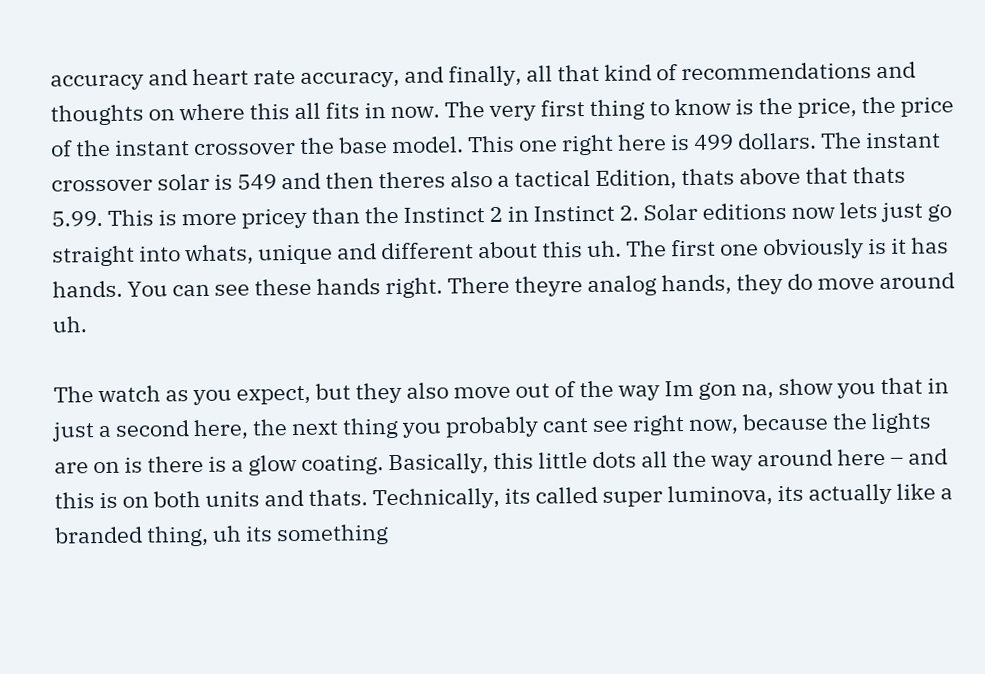accuracy and heart rate accuracy, and finally, all that kind of recommendations and thoughts on where this all fits in now. The very first thing to know is the price, the price of the instant crossover the base model. This one right here is 499 dollars. The instant crossover solar is 549 and then theres also a tactical Edition, thats above that thats 5.99. This is more pricey than the Instinct 2 in Instinct 2. Solar editions now lets just go straight into whats, unique and different about this uh. The first one obviously is it has hands. You can see these hands right. There theyre analog hands, they do move around uh.

The watch as you expect, but they also move out of the way Im gon na, show you that in just a second here, the next thing you probably cant see right now, because the lights are on is there is a glow coating. Basically, this little dots all the way around here – and this is on both units and thats. Technically, its called super luminova, its actually like a branded thing, uh its something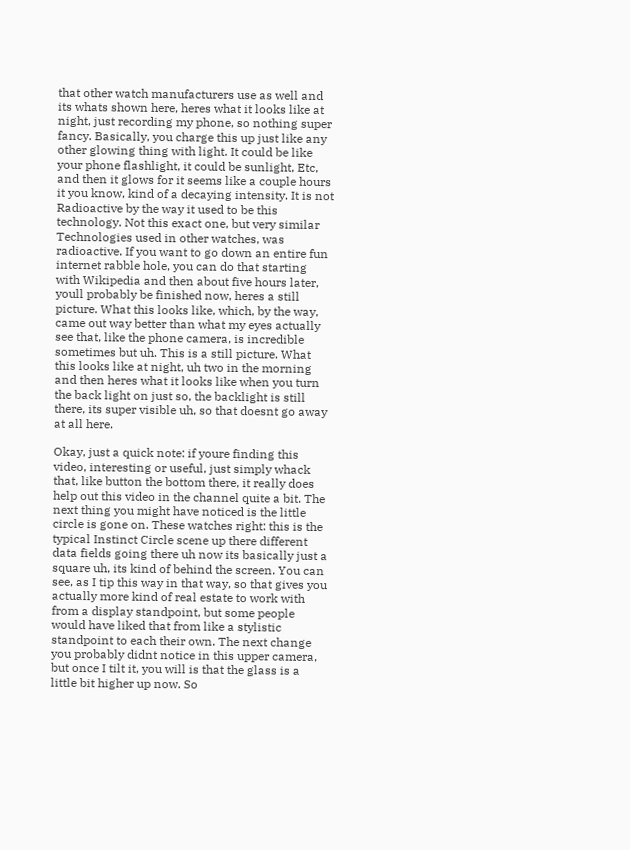that other watch manufacturers use as well and its whats shown here, heres what it looks like at night, just recording my phone, so nothing super fancy. Basically, you charge this up just like any other glowing thing with light. It could be like your phone flashlight, it could be sunlight, Etc, and then it glows for it seems like a couple hours it you know, kind of a decaying intensity. It is not Radioactive by the way it used to be this technology. Not this exact one, but very similar Technologies used in other watches, was radioactive. If you want to go down an entire fun internet rabble hole, you can do that starting with Wikipedia and then about five hours later, youll probably be finished now, heres a still picture. What this looks like, which, by the way, came out way better than what my eyes actually see that, like the phone camera, is incredible sometimes but uh. This is a still picture. What this looks like at night, uh two in the morning and then heres what it looks like when you turn the back light on just so, the backlight is still there, its super visible uh, so that doesnt go away at all here.

Okay, just a quick note: if youre finding this video, interesting or useful, just simply whack that, like button the bottom there, it really does help out this video in the channel quite a bit. The next thing you might have noticed is the little circle is gone on. These watches right: this is the typical Instinct Circle scene up there different data fields going there uh now its basically just a square uh, its kind of behind the screen. You can see, as I tip this way in that way, so that gives you actually more kind of real estate to work with from a display standpoint, but some people would have liked that from like a stylistic standpoint to each their own. The next change you probably didnt notice in this upper camera, but once I tilt it, you will is that the glass is a little bit higher up now. So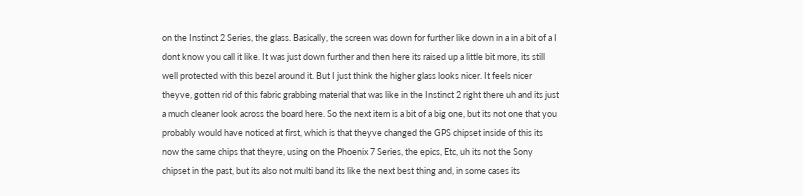on the Instinct 2 Series, the glass. Basically, the screen was down for further like down in a in a bit of a I dont know you call it like. It was just down further and then here its raised up a little bit more, its still well protected with this bezel around it. But I just think the higher glass looks nicer. It feels nicer theyve, gotten rid of this fabric grabbing material that was like in the Instinct 2 right there uh and its just a much cleaner look across the board here. So the next item is a bit of a big one, but its not one that you probably would have noticed at first, which is that theyve changed the GPS chipset inside of this its now the same chips that theyre, using on the Phoenix 7 Series, the epics, Etc, uh its not the Sony chipset in the past, but its also not multi band its like the next best thing and, in some cases its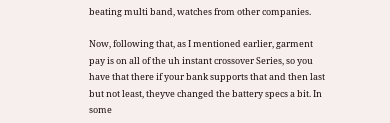beating multi band, watches from other companies.

Now, following that, as I mentioned earlier, garment pay is on all of the uh instant crossover Series, so you have that there if your bank supports that and then last but not least, theyve changed the battery specs a bit. In some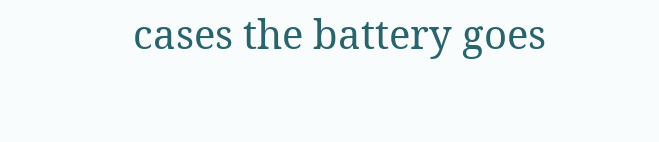cases the battery goes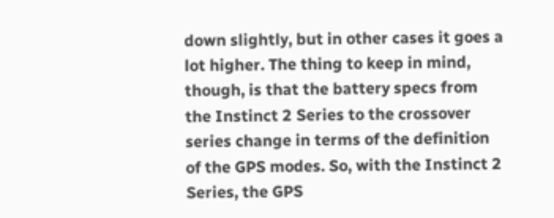down slightly, but in other cases it goes a lot higher. The thing to keep in mind, though, is that the battery specs from the Instinct 2 Series to the crossover series change in terms of the definition of the GPS modes. So, with the Instinct 2 Series, the GPS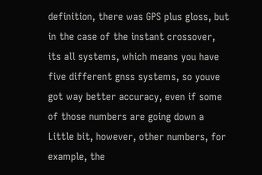definition, there was GPS plus gloss, but in the case of the instant crossover, its all systems, which means you have five different gnss systems, so youve got way better accuracy, even if some of those numbers are going down a Little bit, however, other numbers, for example, the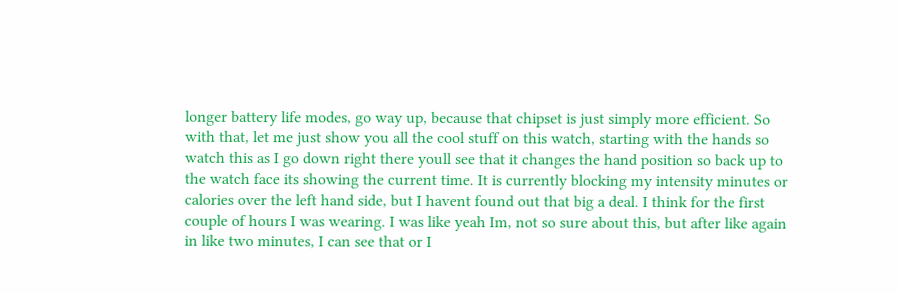longer battery life modes, go way up, because that chipset is just simply more efficient. So with that, let me just show you all the cool stuff on this watch, starting with the hands so watch this as I go down right there youll see that it changes the hand position so back up to the watch face its showing the current time. It is currently blocking my intensity minutes or calories over the left hand side, but I havent found out that big a deal. I think for the first couple of hours I was wearing. I was like yeah Im, not so sure about this, but after like again in like two minutes, I can see that or I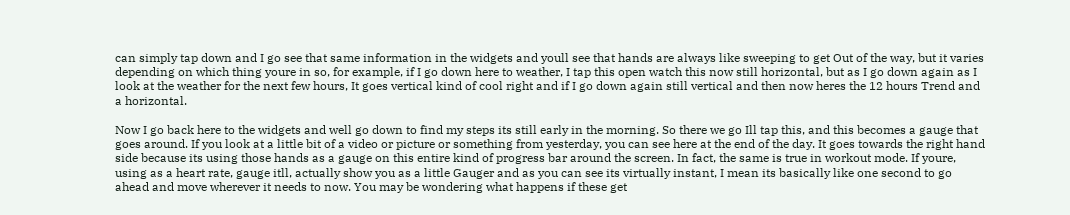can simply tap down and I go see that same information in the widgets and youll see that hands are always like sweeping to get Out of the way, but it varies depending on which thing youre in so, for example, if I go down here to weather, I tap this open watch this now still horizontal, but as I go down again as I look at the weather for the next few hours, It goes vertical kind of cool right and if I go down again still vertical and then now heres the 12 hours Trend and a horizontal.

Now I go back here to the widgets and well go down to find my steps its still early in the morning. So there we go Ill tap this, and this becomes a gauge that goes around. If you look at a little bit of a video or picture or something from yesterday, you can see here at the end of the day. It goes towards the right hand side because its using those hands as a gauge on this entire kind of progress bar around the screen. In fact, the same is true in workout mode. If youre, using as a heart rate, gauge itll, actually show you as a little Gauger and as you can see its virtually instant, I mean its basically like one second to go ahead and move wherever it needs to now. You may be wondering what happens if these get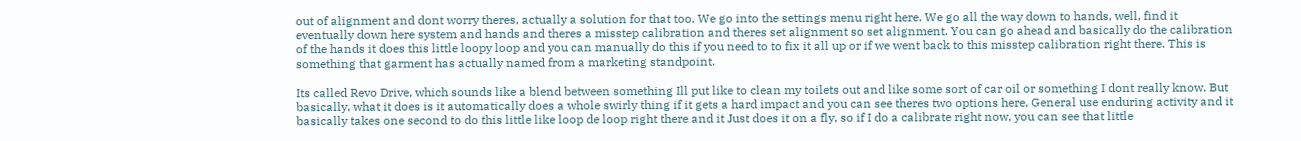out of alignment and dont worry theres, actually a solution for that too. We go into the settings menu right here. We go all the way down to hands, well, find it eventually down here system and hands and theres a misstep calibration and theres set alignment so set alignment. You can go ahead and basically do the calibration of the hands it does this little loopy loop and you can manually do this if you need to to fix it all up or if we went back to this misstep calibration right there. This is something that garment has actually named from a marketing standpoint.

Its called Revo Drive, which sounds like a blend between something Ill put like to clean my toilets out and like some sort of car oil or something I dont really know. But basically, what it does is it automatically does a whole swirly thing if it gets a hard impact and you can see theres two options here, General use enduring activity and it basically takes one second to do this little like loop de loop right there and it Just does it on a fly, so if I do a calibrate right now, you can see that little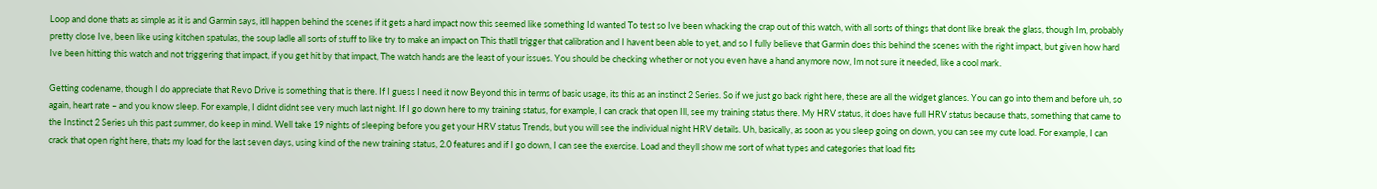Loop and done thats as simple as it is and Garmin says, itll happen behind the scenes if it gets a hard impact now this seemed like something Id wanted To test so Ive been whacking the crap out of this watch, with all sorts of things that dont like break the glass, though Im, probably pretty close Ive, been like using kitchen spatulas, the soup ladle all sorts of stuff to like try to make an impact on This thatll trigger that calibration and I havent been able to yet, and so I fully believe that Garmin does this behind the scenes with the right impact, but given how hard Ive been hitting this watch and not triggering that impact, if you get hit by that impact, The watch hands are the least of your issues. You should be checking whether or not you even have a hand anymore now, Im not sure it needed, like a cool mark.

Getting codename, though I do appreciate that Revo Drive is something that is there. If I guess I need it now Beyond this in terms of basic usage, its this as an instinct 2 Series. So if we just go back right here, these are all the widget glances. You can go into them and before uh, so again, heart rate – and you know sleep. For example, I didnt didnt see very much last night. If I go down here to my training status, for example, I can crack that open Ill, see my training status there. My HRV status, it does have full HRV status because thats, something that came to the Instinct 2 Series uh this past summer, do keep in mind. Well take 19 nights of sleeping before you get your HRV status Trends, but you will see the individual night HRV details. Uh, basically, as soon as you sleep going on down, you can see my cute load. For example, I can crack that open right here, thats my load for the last seven days, using kind of the new training status, 2.0 features and if I go down, I can see the exercise. Load and theyll show me sort of what types and categories that load fits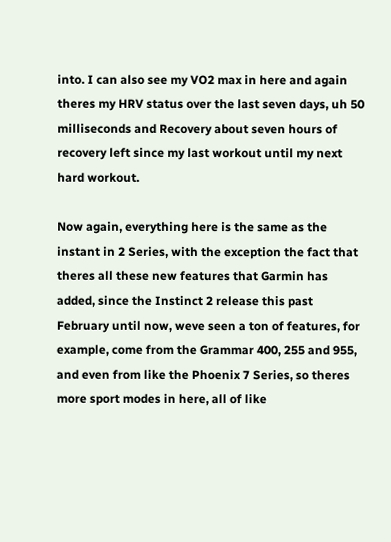into. I can also see my VO2 max in here and again theres my HRV status over the last seven days, uh 50 milliseconds and Recovery about seven hours of recovery left since my last workout until my next hard workout.

Now again, everything here is the same as the instant in 2 Series, with the exception the fact that theres all these new features that Garmin has added, since the Instinct 2 release this past February until now, weve seen a ton of features, for example, come from the Grammar 400, 255 and 955, and even from like the Phoenix 7 Series, so theres more sport modes in here, all of like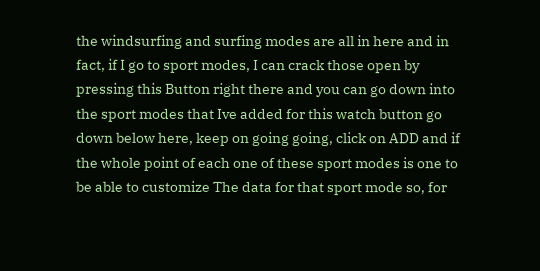the windsurfing and surfing modes are all in here and in fact, if I go to sport modes, I can crack those open by pressing this Button right there and you can go down into the sport modes that Ive added for this watch button go down below here, keep on going going, click on ADD and if the whole point of each one of these sport modes is one to be able to customize The data for that sport mode so, for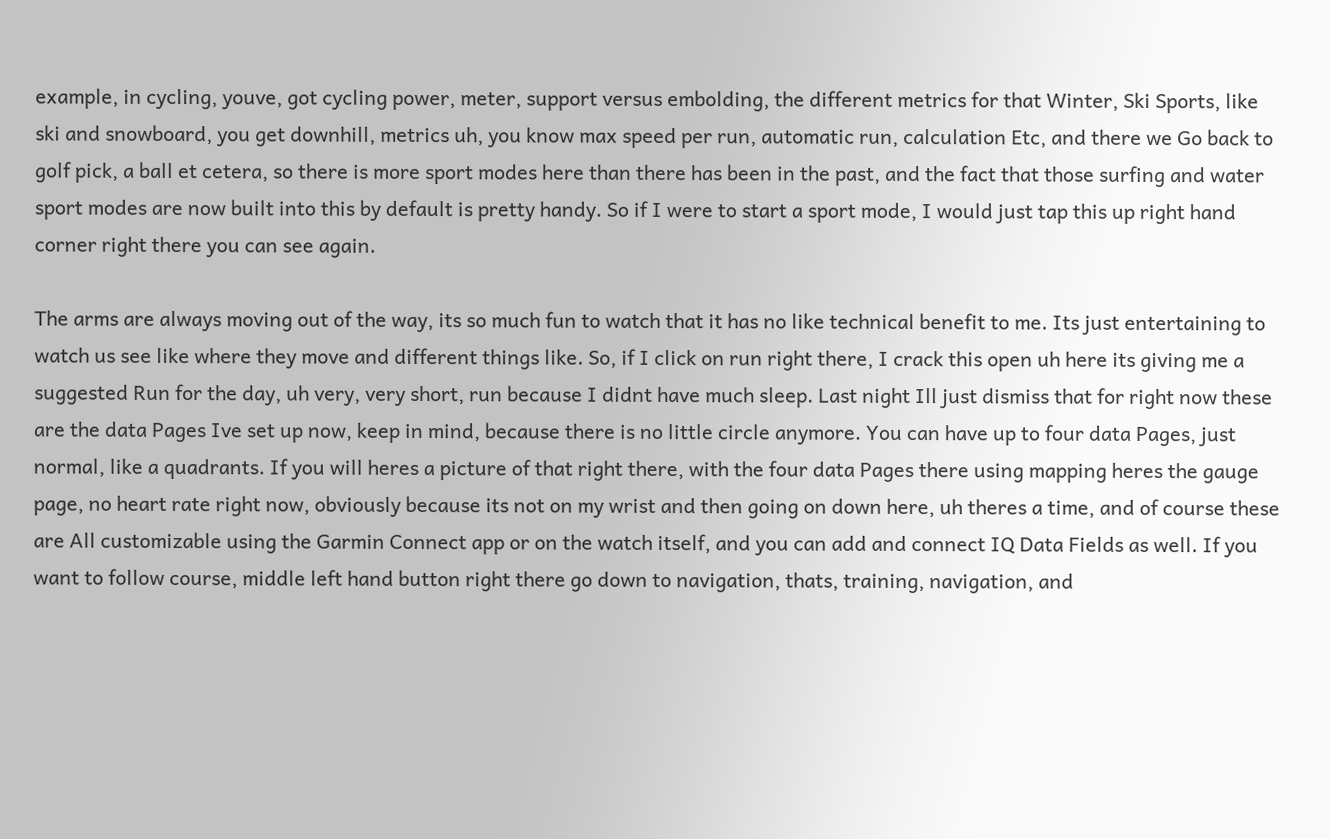example, in cycling, youve, got cycling power, meter, support versus embolding, the different metrics for that Winter, Ski Sports, like ski and snowboard, you get downhill, metrics uh, you know max speed per run, automatic run, calculation Etc, and there we Go back to golf pick, a ball et cetera, so there is more sport modes here than there has been in the past, and the fact that those surfing and water sport modes are now built into this by default is pretty handy. So if I were to start a sport mode, I would just tap this up right hand corner right there you can see again.

The arms are always moving out of the way, its so much fun to watch that it has no like technical benefit to me. Its just entertaining to watch us see like where they move and different things like. So, if I click on run right there, I crack this open uh here its giving me a suggested Run for the day, uh very, very short, run because I didnt have much sleep. Last night Ill just dismiss that for right now these are the data Pages Ive set up now, keep in mind, because there is no little circle anymore. You can have up to four data Pages, just normal, like a quadrants. If you will heres a picture of that right there, with the four data Pages there using mapping heres the gauge page, no heart rate right now, obviously because its not on my wrist and then going on down here, uh theres a time, and of course these are All customizable using the Garmin Connect app or on the watch itself, and you can add and connect IQ Data Fields as well. If you want to follow course, middle left hand button right there go down to navigation, thats, training, navigation, and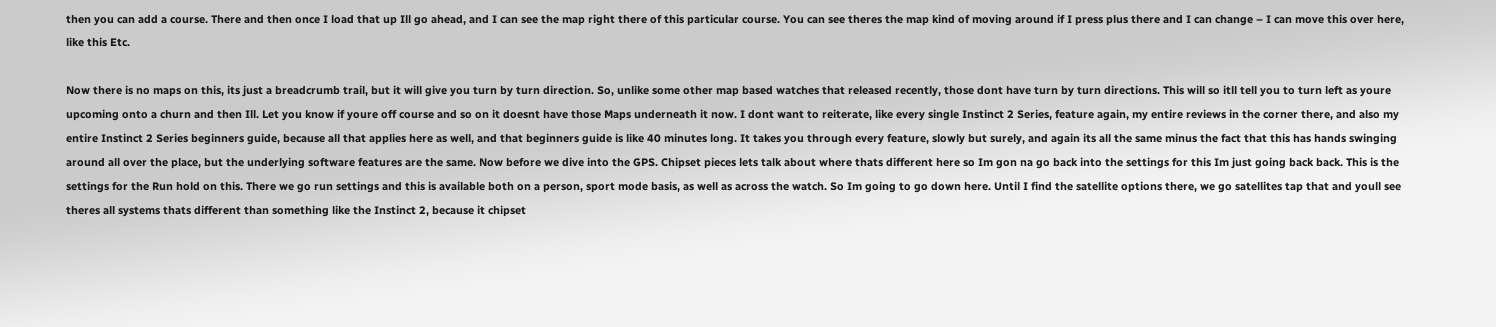then you can add a course. There and then once I load that up Ill go ahead, and I can see the map right there of this particular course. You can see theres the map kind of moving around if I press plus there and I can change – I can move this over here, like this Etc.

Now there is no maps on this, its just a breadcrumb trail, but it will give you turn by turn direction. So, unlike some other map based watches that released recently, those dont have turn by turn directions. This will so itll tell you to turn left as youre upcoming onto a churn and then Ill. Let you know if youre off course and so on it doesnt have those Maps underneath it now. I dont want to reiterate, like every single Instinct 2 Series, feature again, my entire reviews in the corner there, and also my entire Instinct 2 Series beginners guide, because all that applies here as well, and that beginners guide is like 40 minutes long. It takes you through every feature, slowly but surely, and again its all the same minus the fact that this has hands swinging around all over the place, but the underlying software features are the same. Now before we dive into the GPS. Chipset pieces lets talk about where thats different here so Im gon na go back into the settings for this Im just going back back. This is the settings for the Run hold on this. There we go run settings and this is available both on a person, sport mode basis, as well as across the watch. So Im going to go down here. Until I find the satellite options there, we go satellites tap that and youll see theres all systems thats different than something like the Instinct 2, because it chipset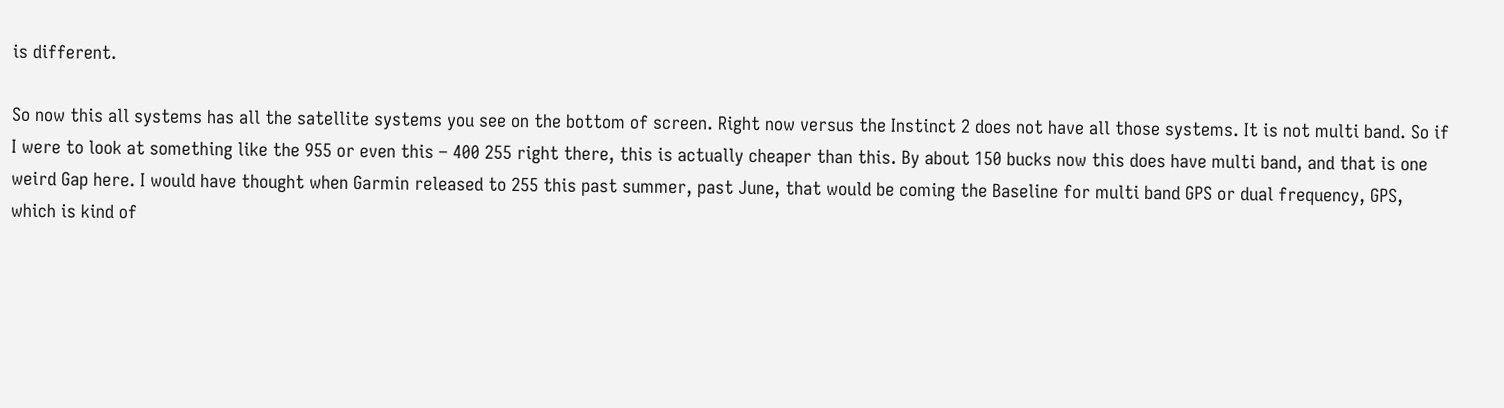is different.

So now this all systems has all the satellite systems you see on the bottom of screen. Right now versus the Instinct 2 does not have all those systems. It is not multi band. So if I were to look at something like the 955 or even this – 400 255 right there, this is actually cheaper than this. By about 150 bucks now this does have multi band, and that is one weird Gap here. I would have thought when Garmin released to 255 this past summer, past June, that would be coming the Baseline for multi band GPS or dual frequency, GPS, which is kind of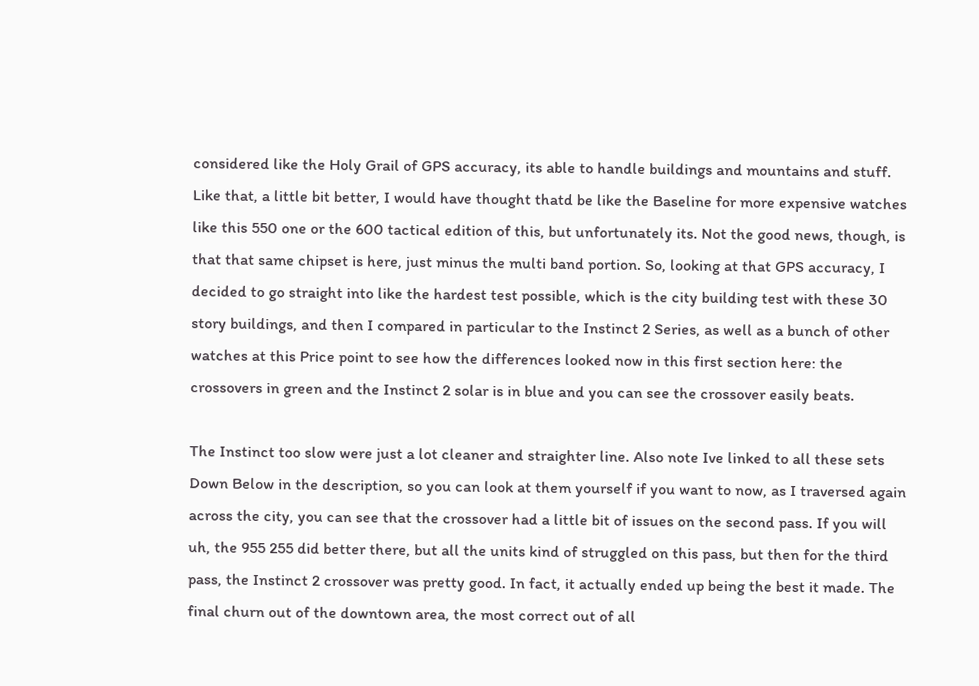considered like the Holy Grail of GPS accuracy, its able to handle buildings and mountains and stuff. Like that, a little bit better, I would have thought thatd be like the Baseline for more expensive watches like this 550 one or the 600 tactical edition of this, but unfortunately its. Not the good news, though, is that that same chipset is here, just minus the multi band portion. So, looking at that GPS accuracy, I decided to go straight into like the hardest test possible, which is the city building test with these 30 story buildings, and then I compared in particular to the Instinct 2 Series, as well as a bunch of other watches at this Price point to see how the differences looked now in this first section here: the crossovers in green and the Instinct 2 solar is in blue and you can see the crossover easily beats.

The Instinct too slow were just a lot cleaner and straighter line. Also note Ive linked to all these sets Down Below in the description, so you can look at them yourself if you want to now, as I traversed again across the city, you can see that the crossover had a little bit of issues on the second pass. If you will uh, the 955 255 did better there, but all the units kind of struggled on this pass, but then for the third pass, the Instinct 2 crossover was pretty good. In fact, it actually ended up being the best it made. The final churn out of the downtown area, the most correct out of all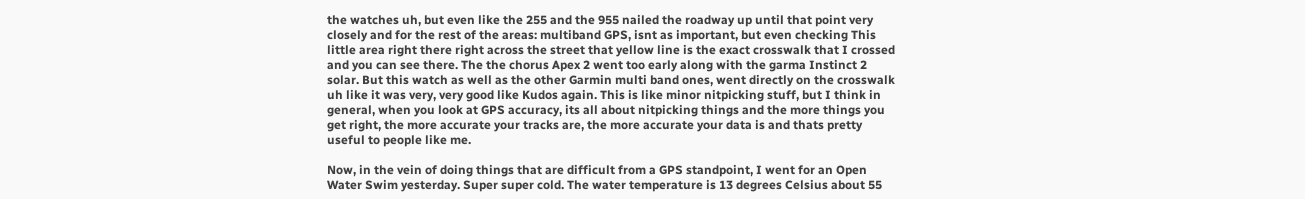the watches uh, but even like the 255 and the 955 nailed the roadway up until that point very closely and for the rest of the areas: multiband GPS, isnt as important, but even checking This little area right there right across the street that yellow line is the exact crosswalk that I crossed and you can see there. The the chorus Apex 2 went too early along with the garma Instinct 2 solar. But this watch as well as the other Garmin multi band ones, went directly on the crosswalk uh like it was very, very good like Kudos again. This is like minor nitpicking stuff, but I think in general, when you look at GPS accuracy, its all about nitpicking things and the more things you get right, the more accurate your tracks are, the more accurate your data is and thats pretty useful to people like me.

Now, in the vein of doing things that are difficult from a GPS standpoint, I went for an Open Water Swim yesterday. Super super cold. The water temperature is 13 degrees Celsius about 55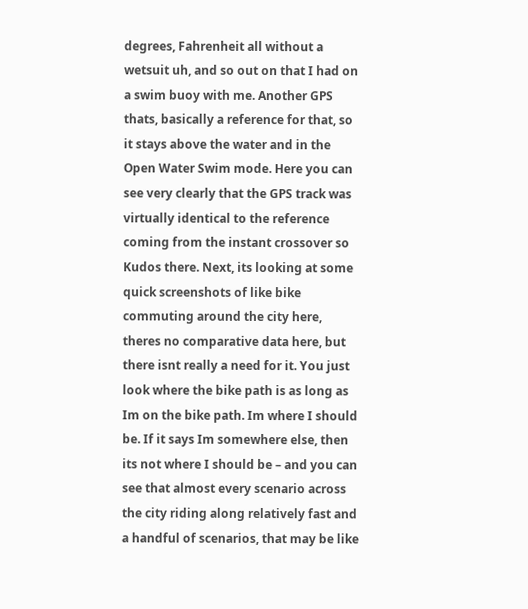degrees, Fahrenheit all without a wetsuit uh, and so out on that I had on a swim buoy with me. Another GPS thats, basically a reference for that, so it stays above the water and in the Open Water Swim mode. Here you can see very clearly that the GPS track was virtually identical to the reference coming from the instant crossover so Kudos there. Next, its looking at some quick screenshots of like bike commuting around the city here, theres no comparative data here, but there isnt really a need for it. You just look where the bike path is as long as Im on the bike path. Im where I should be. If it says Im somewhere else, then its not where I should be – and you can see that almost every scenario across the city riding along relatively fast and a handful of scenarios, that may be like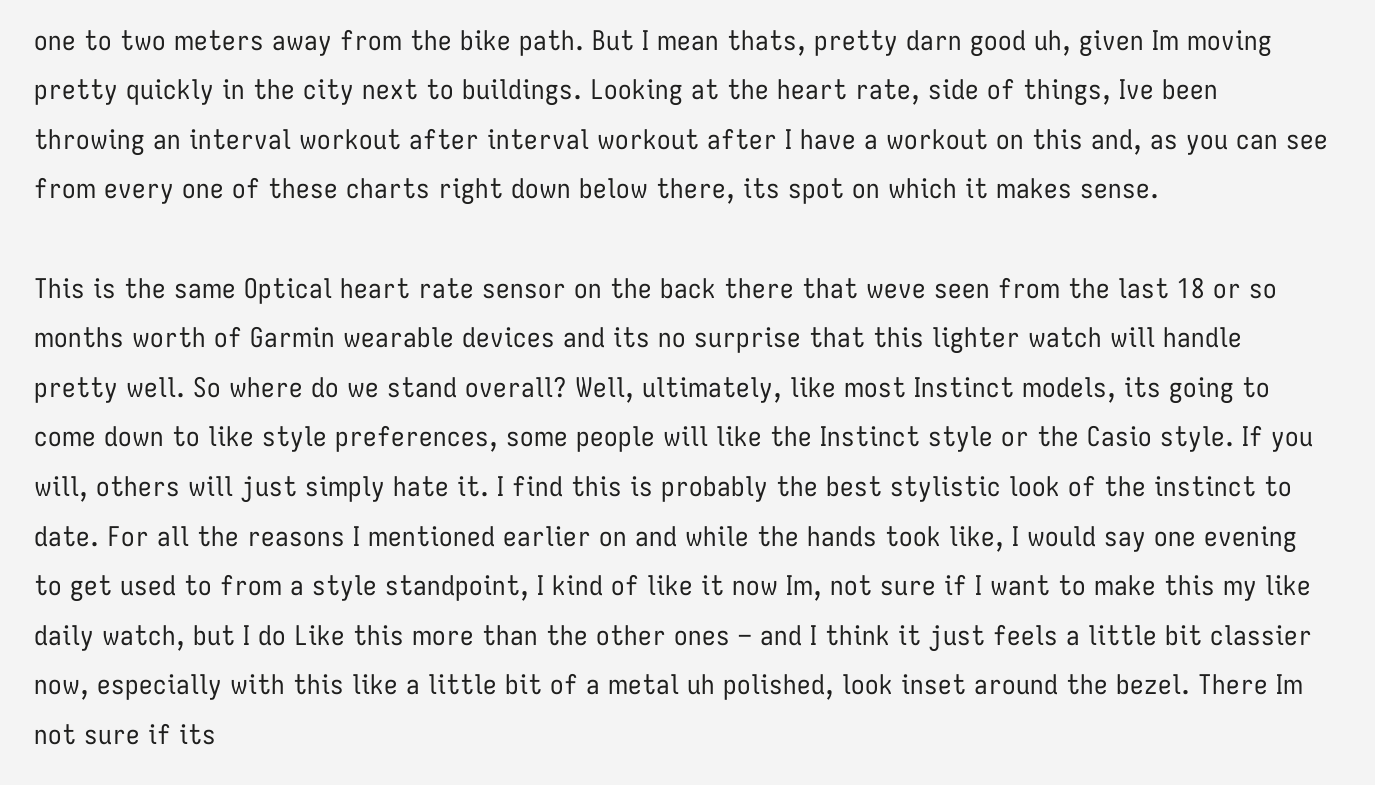one to two meters away from the bike path. But I mean thats, pretty darn good uh, given Im moving pretty quickly in the city next to buildings. Looking at the heart rate, side of things, Ive been throwing an interval workout after interval workout after I have a workout on this and, as you can see from every one of these charts right down below there, its spot on which it makes sense.

This is the same Optical heart rate sensor on the back there that weve seen from the last 18 or so months worth of Garmin wearable devices and its no surprise that this lighter watch will handle pretty well. So where do we stand overall? Well, ultimately, like most Instinct models, its going to come down to like style preferences, some people will like the Instinct style or the Casio style. If you will, others will just simply hate it. I find this is probably the best stylistic look of the instinct to date. For all the reasons I mentioned earlier on and while the hands took like, I would say one evening to get used to from a style standpoint, I kind of like it now Im, not sure if I want to make this my like daily watch, but I do Like this more than the other ones – and I think it just feels a little bit classier now, especially with this like a little bit of a metal uh polished, look inset around the bezel. There Im not sure if its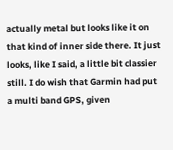actually metal but looks like it on that kind of inner side there. It just looks, like I said, a little bit classier still. I do wish that Garmin had put a multi band GPS, given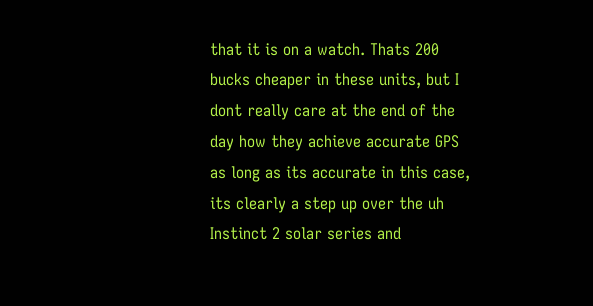that it is on a watch. Thats 200 bucks cheaper in these units, but I dont really care at the end of the day how they achieve accurate GPS as long as its accurate in this case, its clearly a step up over the uh Instinct 2 solar series and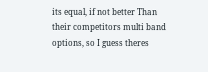its equal, if not better Than their competitors multi band options, so I guess theres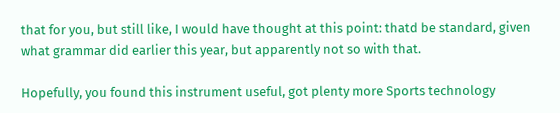that for you, but still like, I would have thought at this point: thatd be standard, given what grammar did earlier this year, but apparently not so with that.

Hopefully, you found this instrument useful, got plenty more Sports technology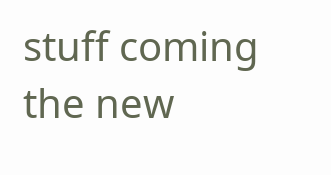stuff coming the new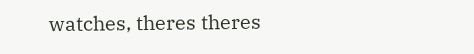watches, theres theres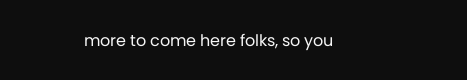more to come here folks, so you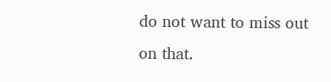do not want to miss out on that.